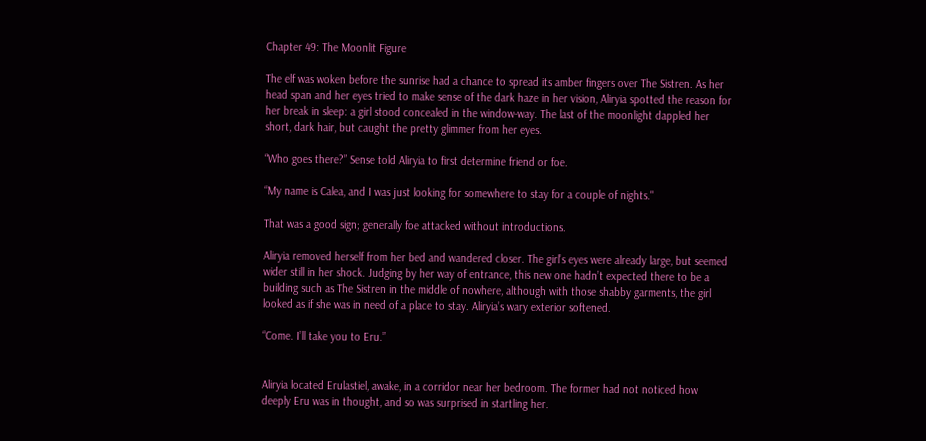Chapter 49: The Moonlit Figure

The elf was woken before the sunrise had a chance to spread its amber fingers over The Sistren. As her head span and her eyes tried to make sense of the dark haze in her vision, Aliryia spotted the reason for her break in sleep: a girl stood concealed in the window-way. The last of the moonlight dappled her short, dark hair, but caught the pretty glimmer from her eyes.

“Who goes there?” Sense told Aliryia to first determine friend or foe.

“My name is Calea, and I was just looking for somewhere to stay for a couple of nights."

That was a good sign; generally foe attacked without introductions.

Aliryia removed herself from her bed and wandered closer. The girl’s eyes were already large, but seemed wider still in her shock. Judging by her way of entrance, this new one hadn’t expected there to be a building such as The Sistren in the middle of nowhere, although with those shabby garments, the girl looked as if she was in need of a place to stay. Aliryia’s wary exterior softened.

“Come. I’ll take you to Eru.”


Aliryia located Erulastiel, awake, in a corridor near her bedroom. The former had not noticed how deeply Eru was in thought, and so was surprised in startling her.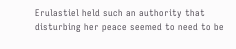Erulastiel held such an authority that disturbing her peace seemed to need to be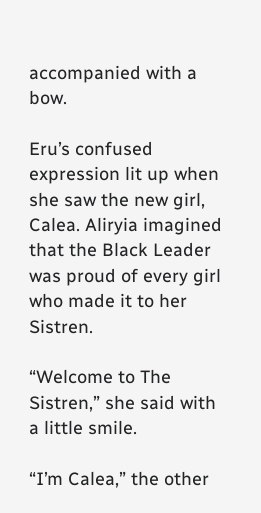accompanied with a bow.

Eru’s confused expression lit up when she saw the new girl, Calea. Aliryia imagined that the Black Leader was proud of every girl who made it to her Sistren.

“Welcome to The Sistren,” she said with a little smile.

“I’m Calea,” the other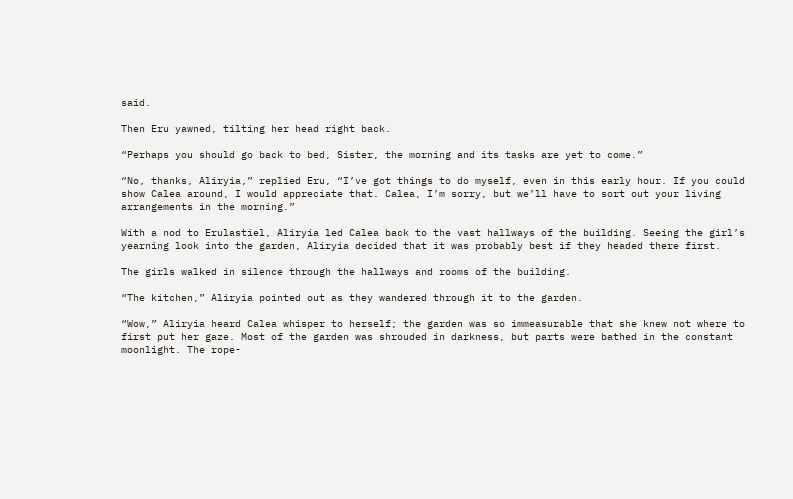said.

Then Eru yawned, tilting her head right back.

“Perhaps you should go back to bed, Sister, the morning and its tasks are yet to come.”

“No, thanks, Aliryia,” replied Eru, “I’ve got things to do myself, even in this early hour. If you could show Calea around, I would appreciate that. Calea, I’m sorry, but we’ll have to sort out your living arrangements in the morning.”

With a nod to Erulastiel, Aliryia led Calea back to the vast hallways of the building. Seeing the girl’s yearning look into the garden, Aliryia decided that it was probably best if they headed there first.

The girls walked in silence through the hallways and rooms of the building.

“The kitchen,” Aliryia pointed out as they wandered through it to the garden.

“Wow,” Aliryia heard Calea whisper to herself; the garden was so immeasurable that she knew not where to first put her gaze. Most of the garden was shrouded in darkness, but parts were bathed in the constant moonlight. The rope-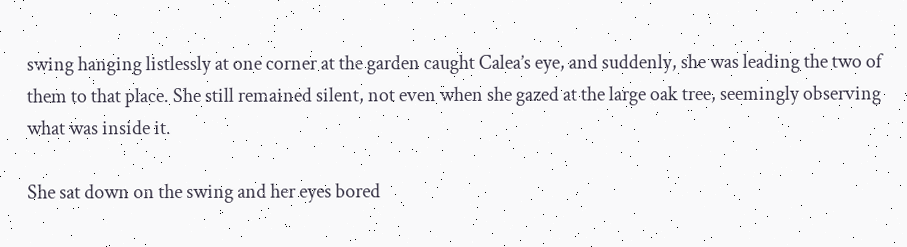swing hanging listlessly at one corner at the garden caught Calea’s eye, and suddenly, she was leading the two of them to that place. She still remained silent, not even when she gazed at the large oak tree, seemingly observing what was inside it.

She sat down on the swing and her eyes bored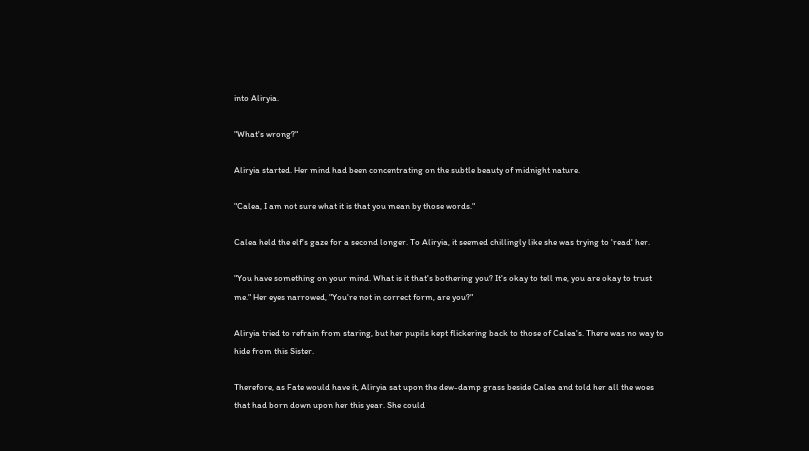into Aliryia.

"What's wrong?"

Aliryia started. Her mind had been concentrating on the subtle beauty of midnight nature.

"Calea, I am not sure what it is that you mean by those words."

Calea held the elf's gaze for a second longer. To Aliryia, it seemed chillingly like she was trying to 'read' her.

"You have something on your mind. What is it that's bothering you? It's okay to tell me, you are okay to trust me." Her eyes narrowed, "You're not in correct form, are you?"

Aliryia tried to refrain from staring, but her pupils kept flickering back to those of Calea's. There was no way to hide from this Sister.

Therefore, as Fate would have it, Aliryia sat upon the dew-damp grass beside Calea and told her all the woes that had born down upon her this year. She could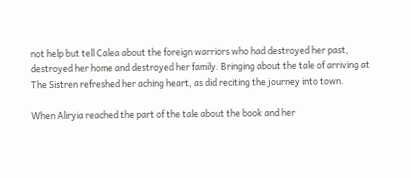not help but tell Calea about the foreign warriors who had destroyed her past, destroyed her home and destroyed her family. Bringing about the tale of arriving at The Sistren refreshed her aching heart, as did reciting the journey into town.

When Aliryia reached the part of the tale about the book and her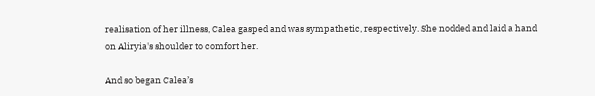realisation of her illness, Calea gasped and was sympathetic, respectively. She nodded and laid a hand on Aliryia's shoulder to comfort her.

And so began Calea’s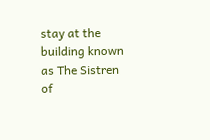stay at the building known as The Sistren of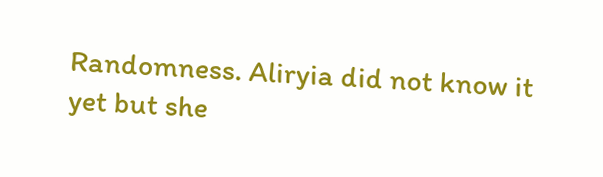Randomness. Aliryia did not know it yet but she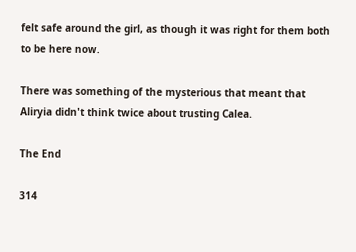felt safe around the girl, as though it was right for them both to be here now.

There was something of the mysterious that meant that Aliryia didn't think twice about trusting Calea.

The End

314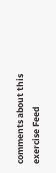comments about this exercise Feed